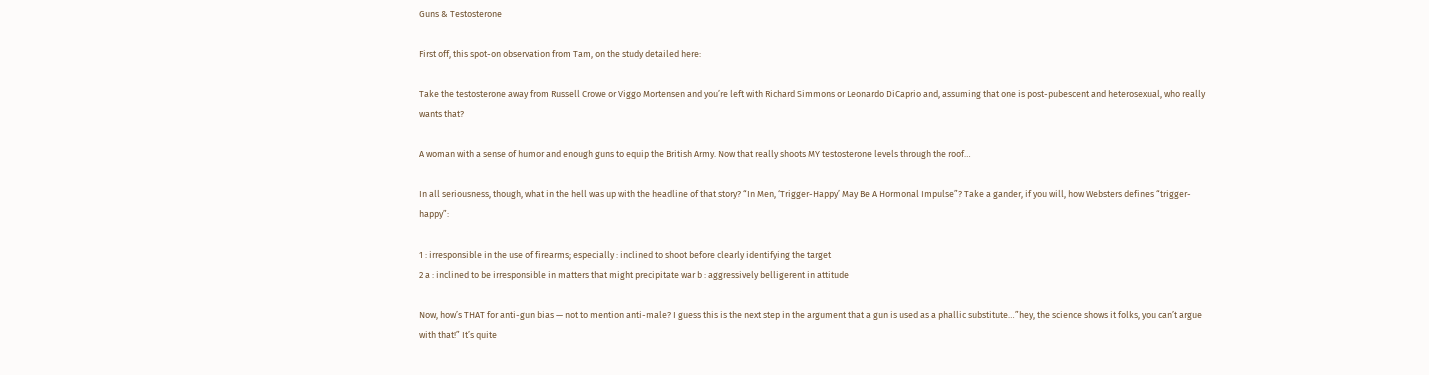Guns & Testosterone

First off, this spot-on observation from Tam, on the study detailed here:

Take the testosterone away from Russell Crowe or Viggo Mortensen and you’re left with Richard Simmons or Leonardo DiCaprio and, assuming that one is post-pubescent and heterosexual, who really wants that?

A woman with a sense of humor and enough guns to equip the British Army. Now that really shoots MY testosterone levels through the roof…

In all seriousness, though, what in the hell was up with the headline of that story? “In Men, ‘Trigger-Happy’ May Be A Hormonal Impulse”? Take a gander, if you will, how Websters defines “trigger-happy”:

1 : irresponsible in the use of firearms; especially : inclined to shoot before clearly identifying the target
2 a : inclined to be irresponsible in matters that might precipitate war b : aggressively belligerent in attitude

Now, how’s THAT for anti-gun bias — not to mention anti-male? I guess this is the next step in the argument that a gun is used as a phallic substitute…”hey, the science shows it folks, you can’t argue with that!” It’s quite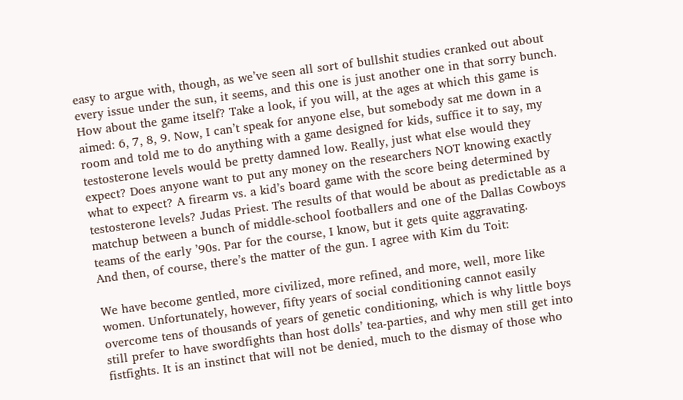easy to argue with, though, as we’ve seen all sort of bullshit studies cranked out about every issue under the sun, it seems, and this one is just another one in that sorry bunch.
How about the game itself? Take a look, if you will, at the ages at which this game is aimed: 6, 7, 8, 9. Now, I can’t speak for anyone else, but somebody sat me down in a room and told me to do anything with a game designed for kids, suffice it to say, my testosterone levels would be pretty damned low. Really, just what else would they expect? Does anyone want to put any money on the researchers NOT knowing exactly what to expect? A firearm vs. a kid’s board game with the score being determined by testosterone levels? Judas Priest. The results of that would be about as predictable as a matchup between a bunch of middle-school footballers and one of the Dallas Cowboys teams of the early ’90s. Par for the course, I know, but it gets quite aggravating.
And then, of course, there’s the matter of the gun. I agree with Kim du Toit:

We have become gentled, more civilized, more refined, and more, well, more like women. Unfortunately, however, fifty years of social conditioning cannot easily overcome tens of thousands of years of genetic conditioning, which is why little boys still prefer to have swordfights than host dolls’ tea-parties, and why men still get into fistfights. It is an instinct that will not be denied, much to the dismay of those who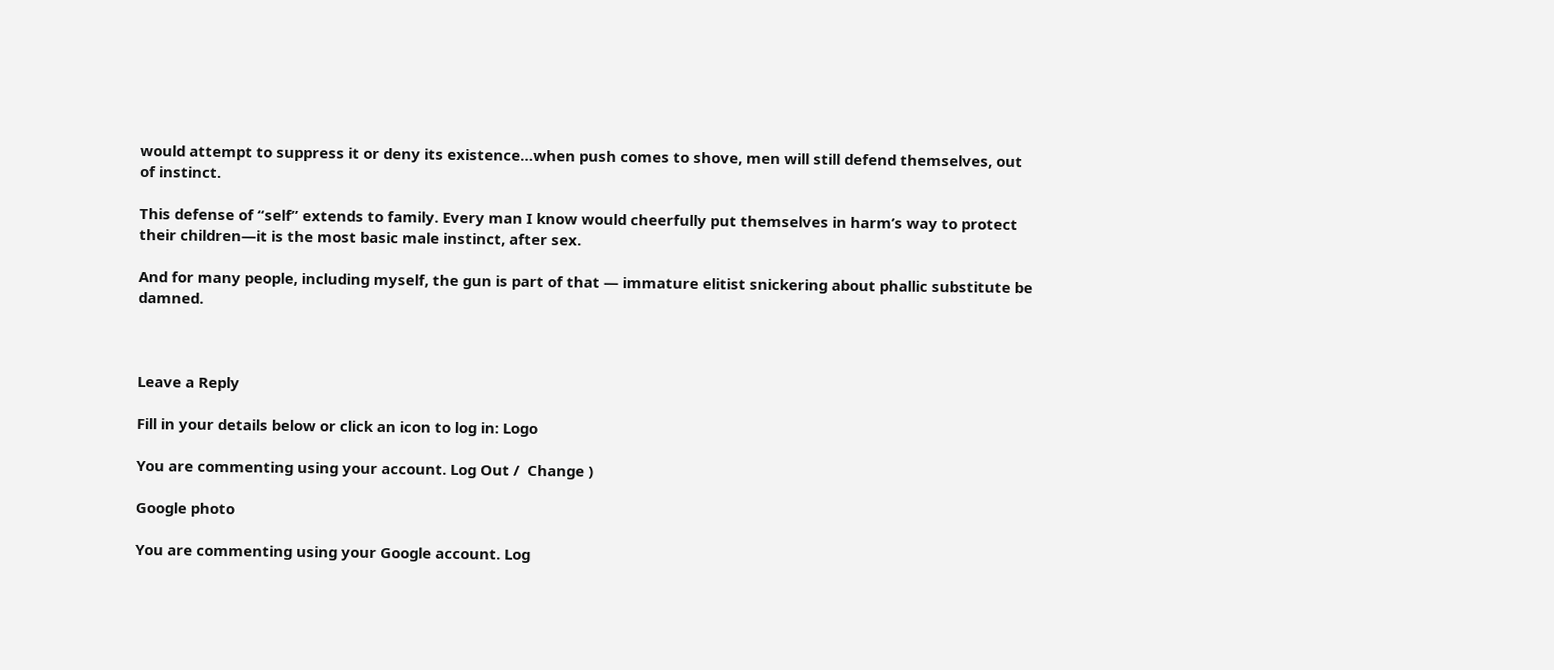would attempt to suppress it or deny its existence…when push comes to shove, men will still defend themselves, out of instinct.

This defense of “self” extends to family. Every man I know would cheerfully put themselves in harm’s way to protect their children—it is the most basic male instinct, after sex.

And for many people, including myself, the gun is part of that — immature elitist snickering about phallic substitute be damned.



Leave a Reply

Fill in your details below or click an icon to log in: Logo

You are commenting using your account. Log Out /  Change )

Google photo

You are commenting using your Google account. Log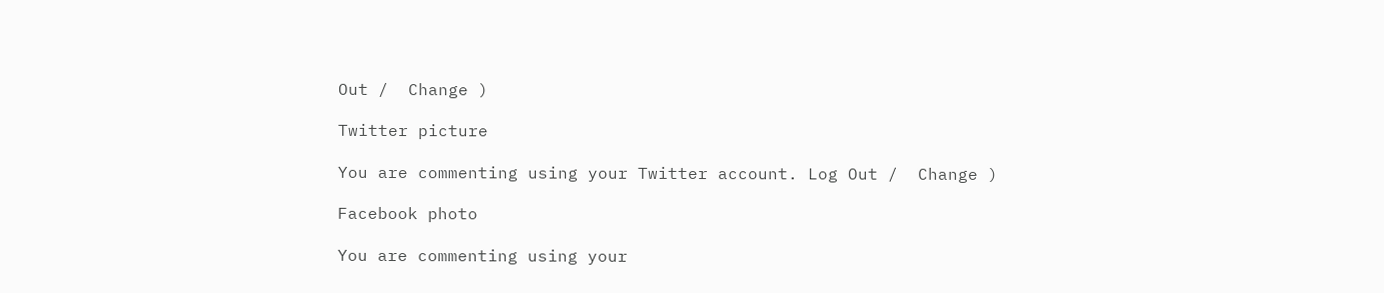Out /  Change )

Twitter picture

You are commenting using your Twitter account. Log Out /  Change )

Facebook photo

You are commenting using your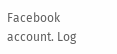Facebook account. Log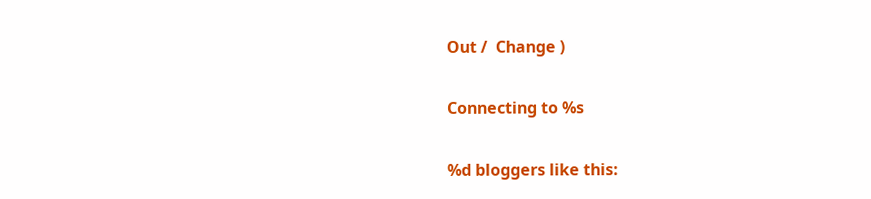Out /  Change )

Connecting to %s

%d bloggers like this: